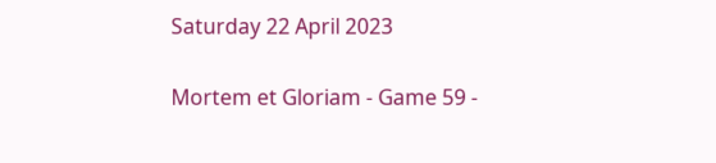Saturday 22 April 2023

Mortem et Gloriam - Game 59 -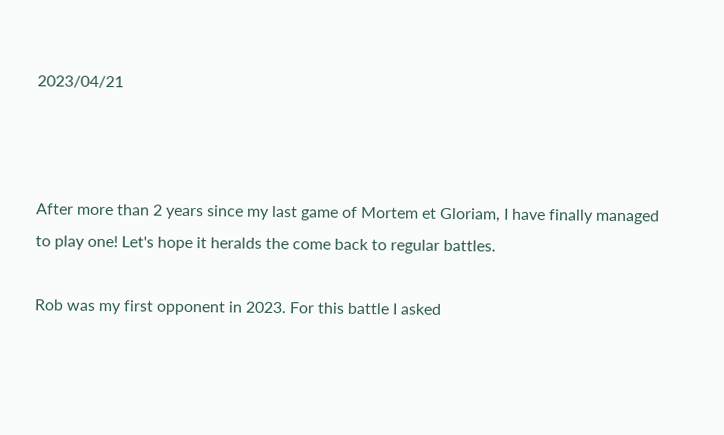2023/04/21



After more than 2 years since my last game of Mortem et Gloriam, I have finally managed to play one! Let's hope it heralds the come back to regular battles.

Rob was my first opponent in 2023. For this battle I asked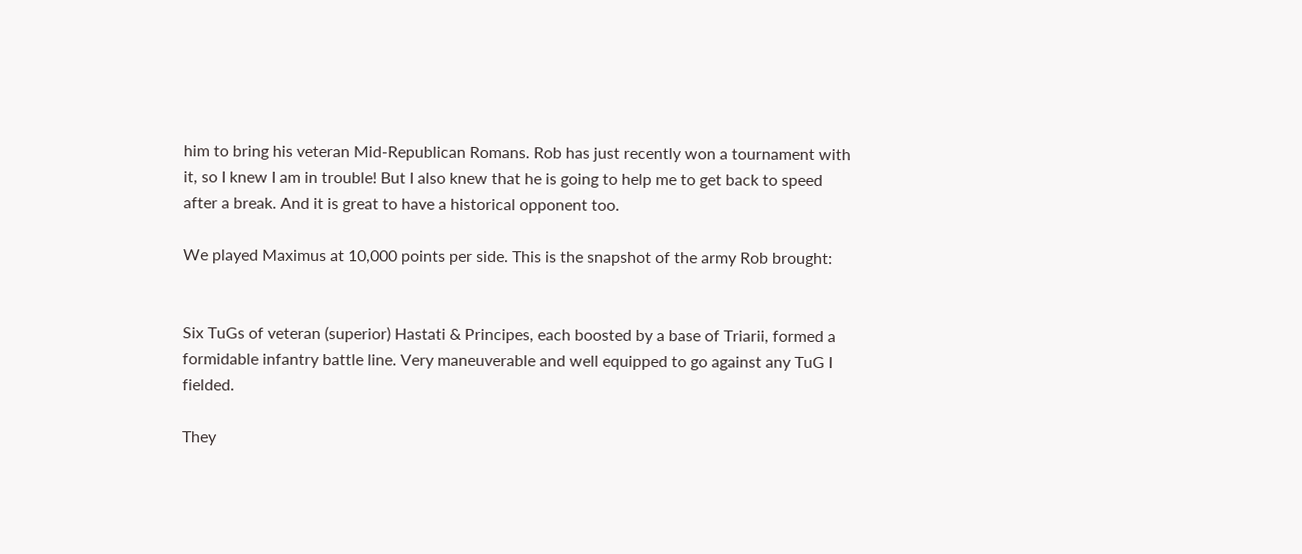him to bring his veteran Mid-Republican Romans. Rob has just recently won a tournament with it, so I knew I am in trouble! But I also knew that he is going to help me to get back to speed after a break. And it is great to have a historical opponent too.

We played Maximus at 10,000 points per side. This is the snapshot of the army Rob brought:


Six TuGs of veteran (superior) Hastati & Principes, each boosted by a base of Triarii, formed a formidable infantry battle line. Very maneuverable and well equipped to go against any TuG I fielded.

They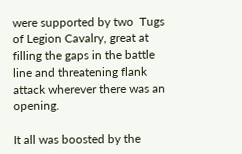were supported by two  Tugs of Legion Cavalry, great at filling the gaps in the battle line and threatening flank attack wherever there was an opening.

It all was boosted by the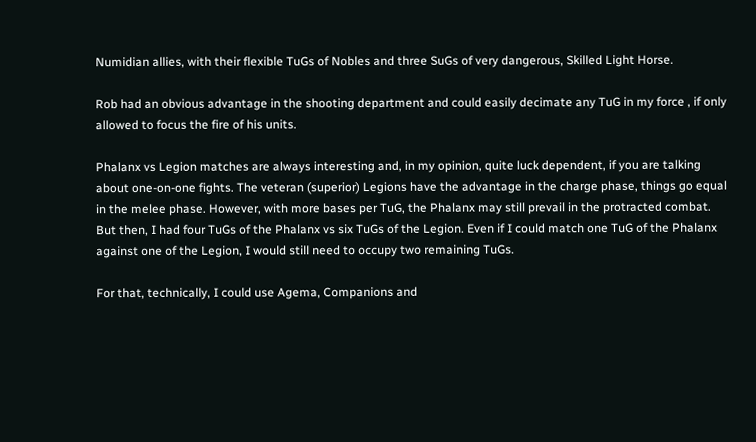Numidian allies, with their flexible TuGs of Nobles and three SuGs of very dangerous, Skilled Light Horse.

Rob had an obvious advantage in the shooting department and could easily decimate any TuG in my force , if only allowed to focus the fire of his units.

Phalanx vs Legion matches are always interesting and, in my opinion, quite luck dependent, if you are talking about one-on-one fights. The veteran (superior) Legions have the advantage in the charge phase, things go equal in the melee phase. However, with more bases per TuG, the Phalanx may still prevail in the protracted combat. But then, I had four TuGs of the Phalanx vs six TuGs of the Legion. Even if I could match one TuG of the Phalanx against one of the Legion, I would still need to occupy two remaining TuGs.

For that, technically, I could use Agema, Companions and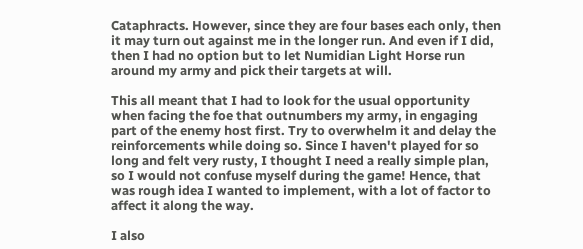Cataphracts. However, since they are four bases each only, then it may turn out against me in the longer run. And even if I did, then I had no option but to let Numidian Light Horse run around my army and pick their targets at will.

This all meant that I had to look for the usual opportunity when facing the foe that outnumbers my army, in engaging part of the enemy host first. Try to overwhelm it and delay the reinforcements while doing so. Since I haven't played for so long and felt very rusty, I thought I need a really simple plan, so I would not confuse myself during the game! Hence, that was rough idea I wanted to implement, with a lot of factor to affect it along the way.

I also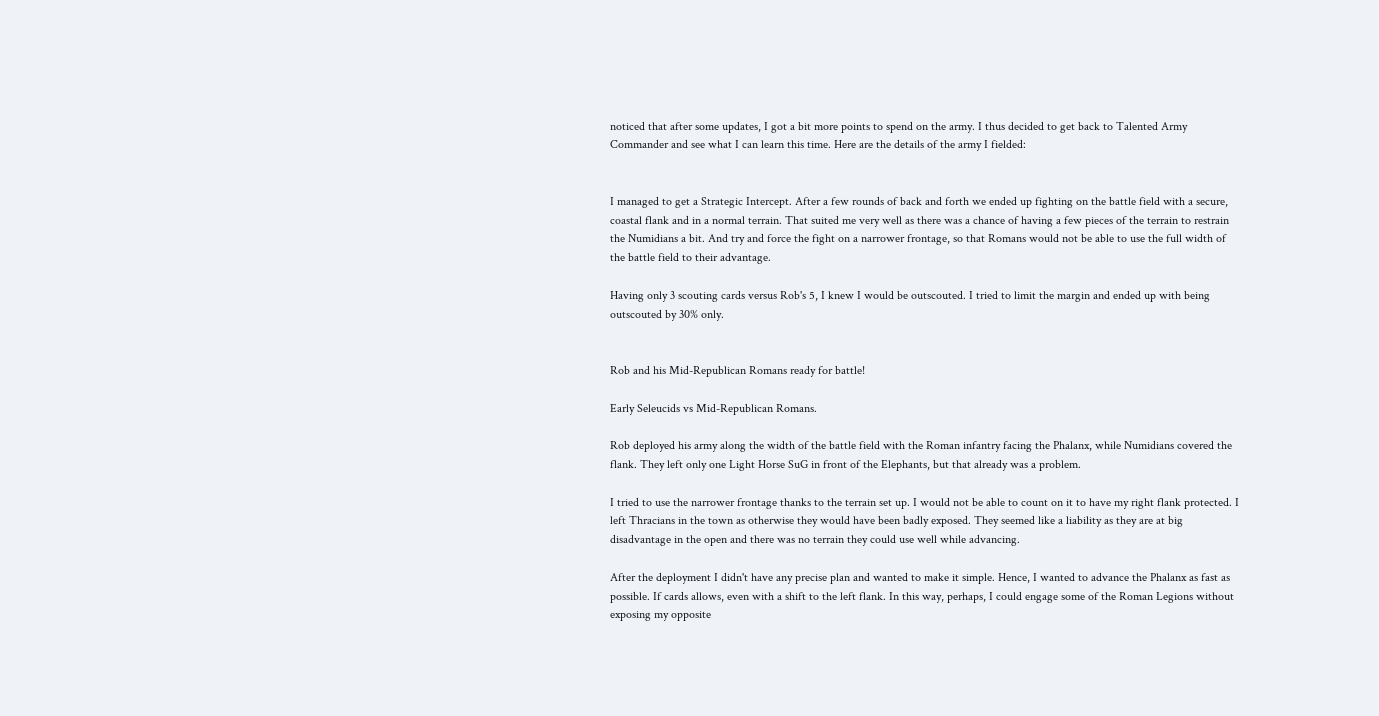noticed that after some updates, I got a bit more points to spend on the army. I thus decided to get back to Talented Army Commander and see what I can learn this time. Here are the details of the army I fielded:


I managed to get a Strategic Intercept. After a few rounds of back and forth we ended up fighting on the battle field with a secure, coastal flank and in a normal terrain. That suited me very well as there was a chance of having a few pieces of the terrain to restrain the Numidians a bit. And try and force the fight on a narrower frontage, so that Romans would not be able to use the full width of the battle field to their advantage.

Having only 3 scouting cards versus Rob's 5, I knew I would be outscouted. I tried to limit the margin and ended up with being outscouted by 30% only.


Rob and his Mid-Republican Romans ready for battle!

Early Seleucids vs Mid-Republican Romans.

Rob deployed his army along the width of the battle field with the Roman infantry facing the Phalanx, while Numidians covered the flank. They left only one Light Horse SuG in front of the Elephants, but that already was a problem.

I tried to use the narrower frontage thanks to the terrain set up. I would not be able to count on it to have my right flank protected. I left Thracians in the town as otherwise they would have been badly exposed. They seemed like a liability as they are at big disadvantage in the open and there was no terrain they could use well while advancing.

After the deployment I didn't have any precise plan and wanted to make it simple. Hence, I wanted to advance the Phalanx as fast as possible. If cards allows, even with a shift to the left flank. In this way, perhaps, I could engage some of the Roman Legions without exposing my opposite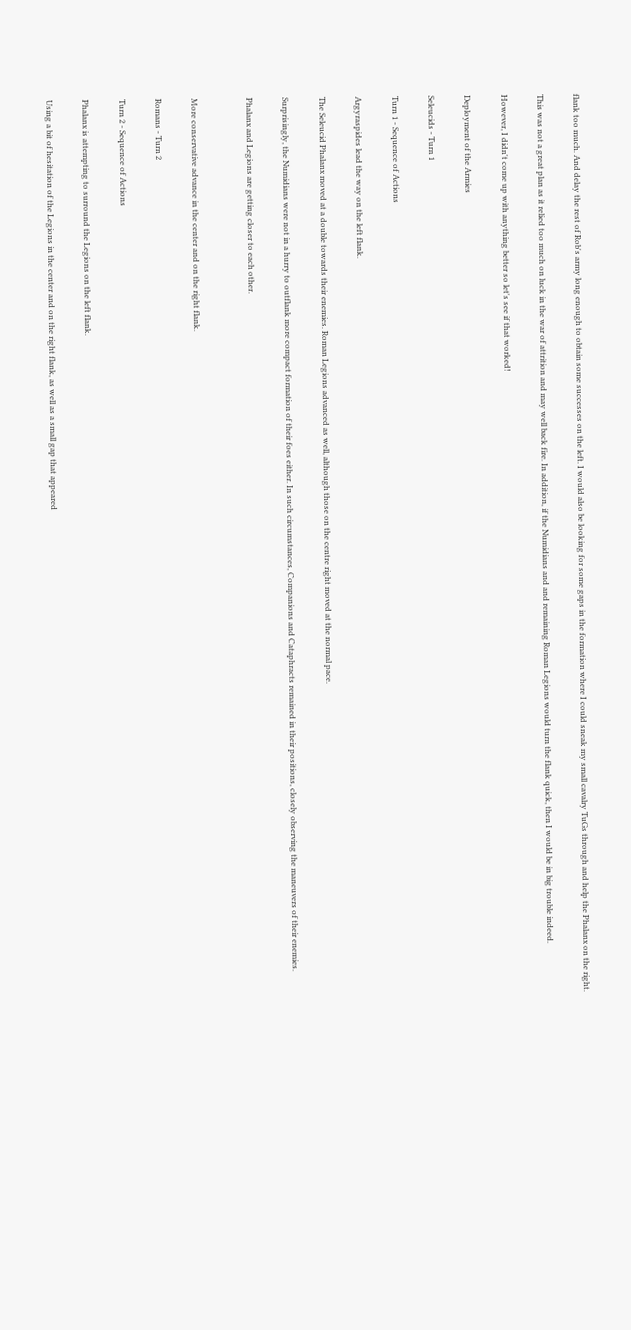flank too much. And delay the rest of Rob's army long enough to obtain some successes on the left. I would also be looking for some gaps in the formation where I could sneak my small cavalry TuGs through and help the Phalanx on the right.

This was not a great plan as it relied too much on luck in the war of attrition and may well back fire. In addition, if the Numidians and and remaining Roman Legions would turn the flank quick, then I would be in big trouble indeed.

However, I didn't come up with anything better so let's see if that worked!

Deployment of the Armies

Seleucids - Turn 1

Turn 1 - Sequence of Actions

Argyraspides lead the way on the left flank.

The Seleucid Phalanx moved at a double towards their enemies. Roman Legions advanced as well, although those on the centre right moved at the normal pace.

Surprisingly, the Numidians were not in a hurry to outflank more compact formation of their foes either. In such circumstances, Companions and Cataphracts remained in their positions, closely observing the maneuvers of their enemies.

Phalanx and Legions are getting closer to each other.


More conservative advance in the center and on the right flank.

Romans - Turn 2

Turn 2 - Sequence of Actions

Phalanx is attempting to surround the Legions on the left flank.

Using a bit of hesitation of the Legions in the center and on the right flank, as well as a small gap that appeared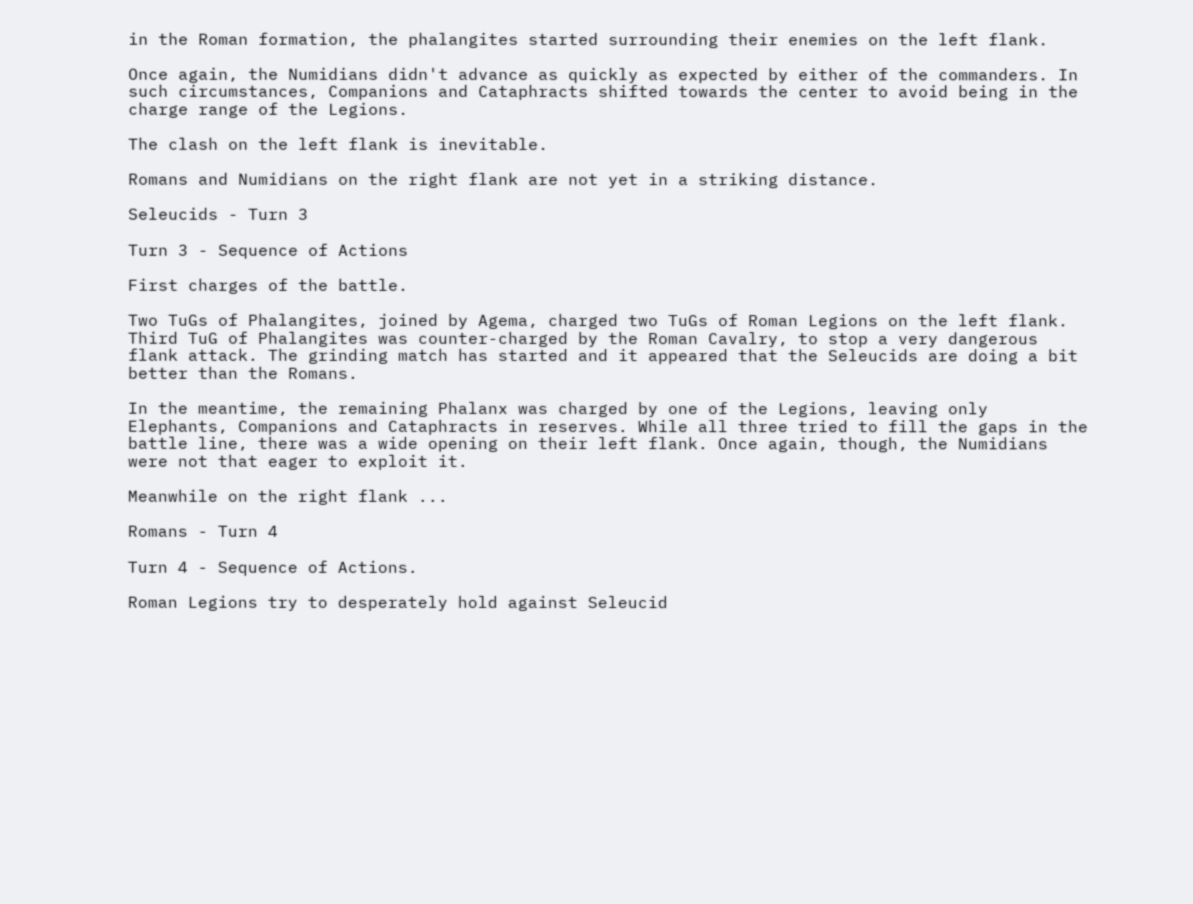in the Roman formation, the phalangites started surrounding their enemies on the left flank.

Once again, the Numidians didn't advance as quickly as expected by either of the commanders. In such circumstances, Companions and Cataphracts shifted towards the center to avoid being in the charge range of the Legions.

The clash on the left flank is inevitable.

Romans and Numidians on the right flank are not yet in a striking distance.

Seleucids - Turn 3

Turn 3 - Sequence of Actions

First charges of the battle.

Two TuGs of Phalangites, joined by Agema, charged two TuGs of Roman Legions on the left flank. Third TuG of Phalangites was counter-charged by the Roman Cavalry, to stop a very dangerous flank attack. The grinding match has started and it appeared that the Seleucids are doing a bit better than the Romans.

In the meantime, the remaining Phalanx was charged by one of the Legions, leaving only Elephants, Companions and Cataphracts in reserves. While all three tried to fill the gaps in the battle line, there was a wide opening on their left flank. Once again, though, the Numidians were not that eager to exploit it.

Meanwhile on the right flank ...

Romans - Turn 4

Turn 4 - Sequence of Actions.

Roman Legions try to desperately hold against Seleucid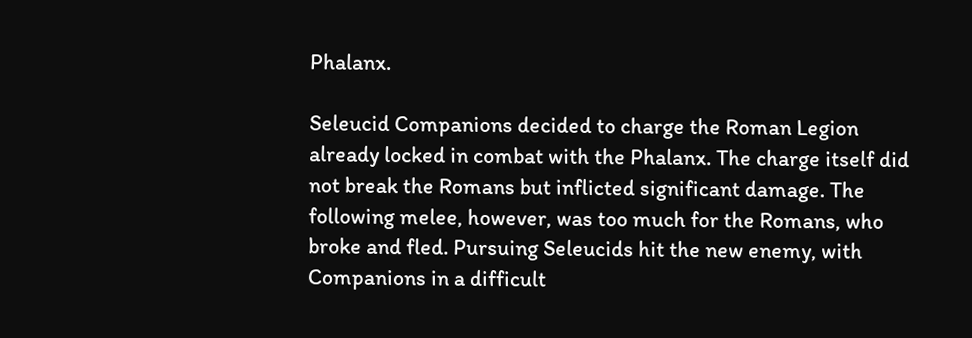Phalanx.

Seleucid Companions decided to charge the Roman Legion already locked in combat with the Phalanx. The charge itself did not break the Romans but inflicted significant damage. The following melee, however, was too much for the Romans, who broke and fled. Pursuing Seleucids hit the new enemy, with Companions in a difficult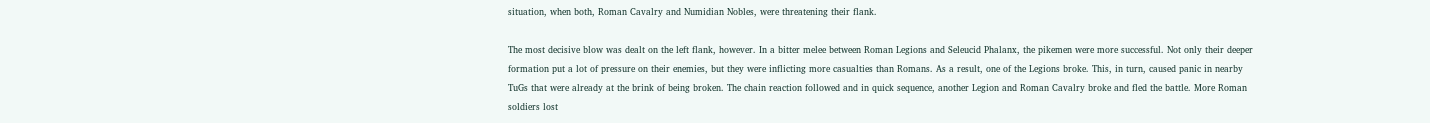situation, when both, Roman Cavalry and Numidian Nobles, were threatening their flank.

The most decisive blow was dealt on the left flank, however. In a bitter melee between Roman Legions and Seleucid Phalanx, the pikemen were more successful. Not only their deeper formation put a lot of pressure on their enemies, but they were inflicting more casualties than Romans. As a result, one of the Legions broke. This, in turn, caused panic in nearby TuGs that were already at the brink of being broken. The chain reaction followed and in quick sequence, another Legion and Roman Cavalry broke and fled the battle. More Roman soldiers lost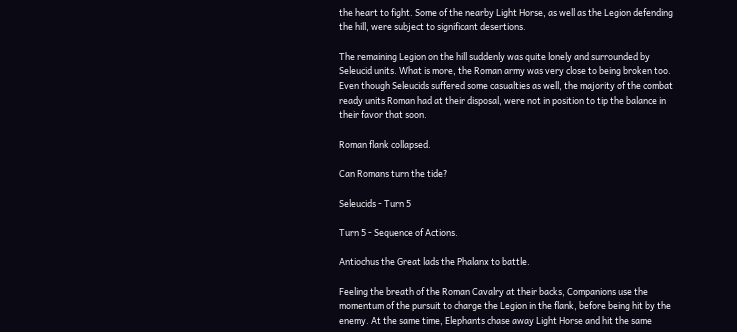the heart to fight. Some of the nearby Light Horse, as well as the Legion defending the hill, were subject to significant desertions.

The remaining Legion on the hill suddenly was quite lonely and surrounded by Seleucid units. What is more, the Roman army was very close to being broken too. Even though Seleucids suffered some casualties as well, the majority of the combat ready units Roman had at their disposal, were not in position to tip the balance in their favor that soon.

Roman flank collapsed.

Can Romans turn the tide?

Seleucids - Turn 5

Turn 5 - Sequence of Actions.

Antiochus the Great lads the Phalanx to battle.

Feeling the breath of the Roman Cavalry at their backs, Companions use the momentum of the pursuit to charge the Legion in the flank, before being hit by the enemy. At the same time, Elephants chase away Light Horse and hit the same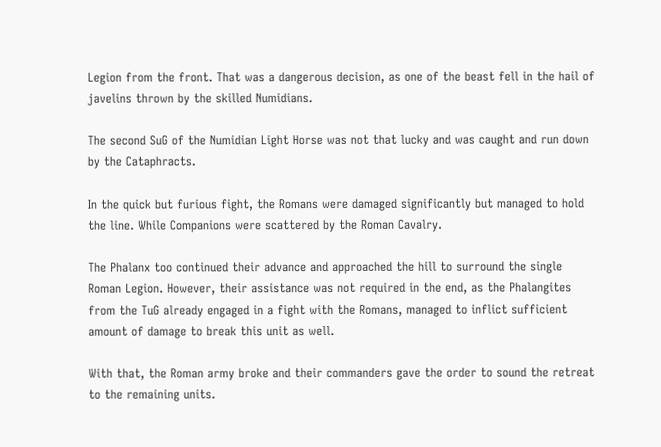Legion from the front. That was a dangerous decision, as one of the beast fell in the hail of javelins thrown by the skilled Numidians.

The second SuG of the Numidian Light Horse was not that lucky and was caught and run down by the Cataphracts.

In the quick but furious fight, the Romans were damaged significantly but managed to hold the line. While Companions were scattered by the Roman Cavalry.

The Phalanx too continued their advance and approached the hill to surround the single Roman Legion. However, their assistance was not required in the end, as the Phalangites from the TuG already engaged in a fight with the Romans, managed to inflict sufficient amount of damage to break this unit as well.

With that, the Roman army broke and their commanders gave the order to sound the retreat to the remaining units.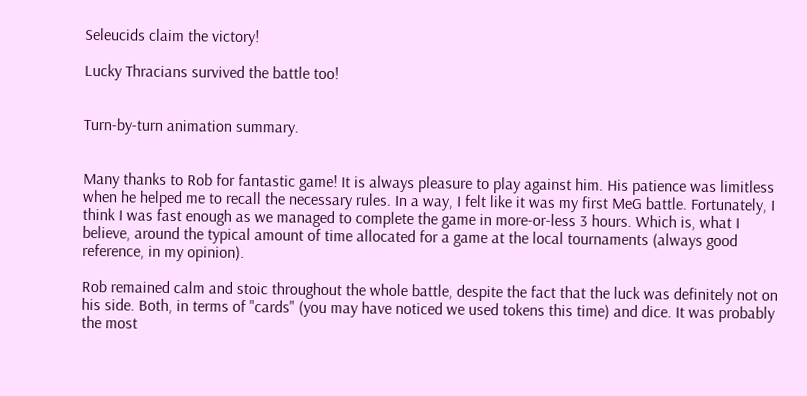Seleucids claim the victory!

Lucky Thracians survived the battle too!


Turn-by-turn animation summary.


Many thanks to Rob for fantastic game! It is always pleasure to play against him. His patience was limitless when he helped me to recall the necessary rules. In a way, I felt like it was my first MeG battle. Fortunately, I think I was fast enough as we managed to complete the game in more-or-less 3 hours. Which is, what I believe, around the typical amount of time allocated for a game at the local tournaments (always good reference, in my opinion).

Rob remained calm and stoic throughout the whole battle, despite the fact that the luck was definitely not on his side. Both, in terms of "cards" (you may have noticed we used tokens this time) and dice. It was probably the most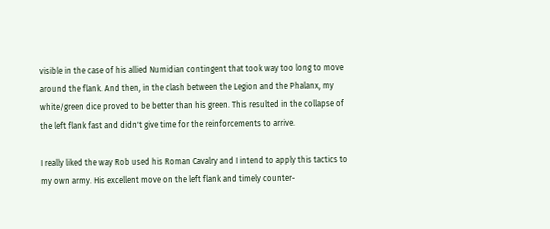visible in the case of his allied Numidian contingent that took way too long to move around the flank. And then, in the clash between the Legion and the Phalanx, my white/green dice proved to be better than his green. This resulted in the collapse of the left flank fast and didn't give time for the reinforcements to arrive.

I really liked the way Rob used his Roman Cavalry and I intend to apply this tactics to my own army. His excellent move on the left flank and timely counter-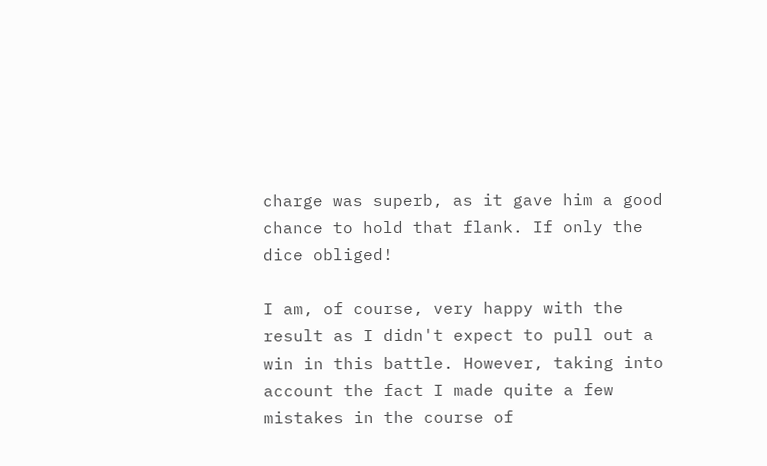charge was superb, as it gave him a good chance to hold that flank. If only the dice obliged!

I am, of course, very happy with the result as I didn't expect to pull out a win in this battle. However, taking into account the fact I made quite a few mistakes in the course of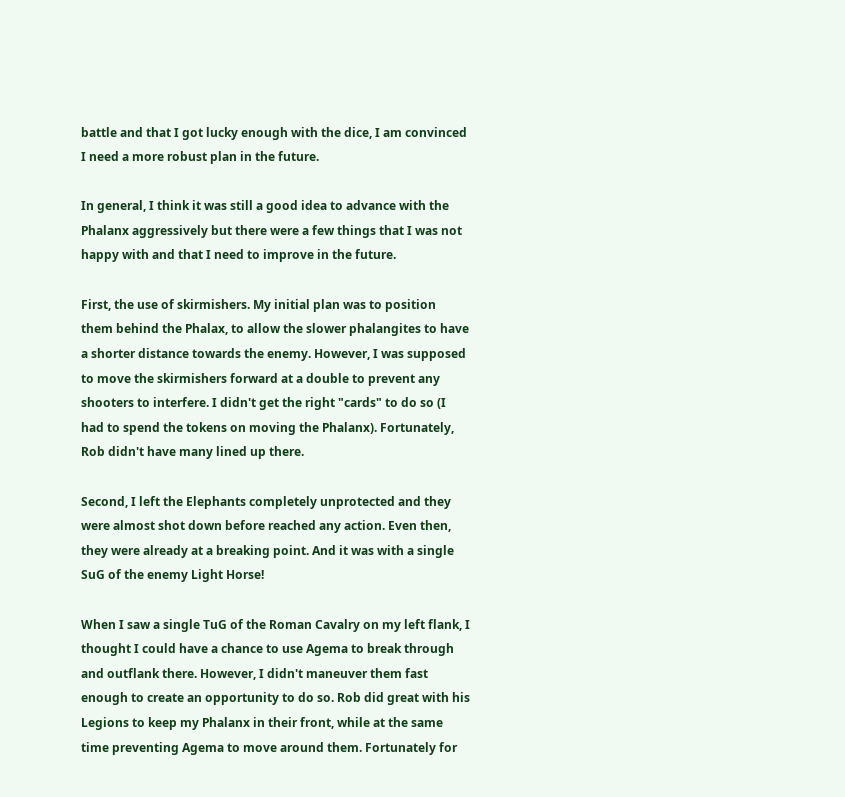battle and that I got lucky enough with the dice, I am convinced I need a more robust plan in the future.

In general, I think it was still a good idea to advance with the Phalanx aggressively but there were a few things that I was not happy with and that I need to improve in the future.

First, the use of skirmishers. My initial plan was to position them behind the Phalax, to allow the slower phalangites to have a shorter distance towards the enemy. However, I was supposed to move the skirmishers forward at a double to prevent any shooters to interfere. I didn't get the right "cards" to do so (I had to spend the tokens on moving the Phalanx). Fortunately, Rob didn't have many lined up there.

Second, I left the Elephants completely unprotected and they were almost shot down before reached any action. Even then, they were already at a breaking point. And it was with a single SuG of the enemy Light Horse!

When I saw a single TuG of the Roman Cavalry on my left flank, I thought I could have a chance to use Agema to break through and outflank there. However, I didn't maneuver them fast enough to create an opportunity to do so. Rob did great with his Legions to keep my Phalanx in their front, while at the same time preventing Agema to move around them. Fortunately for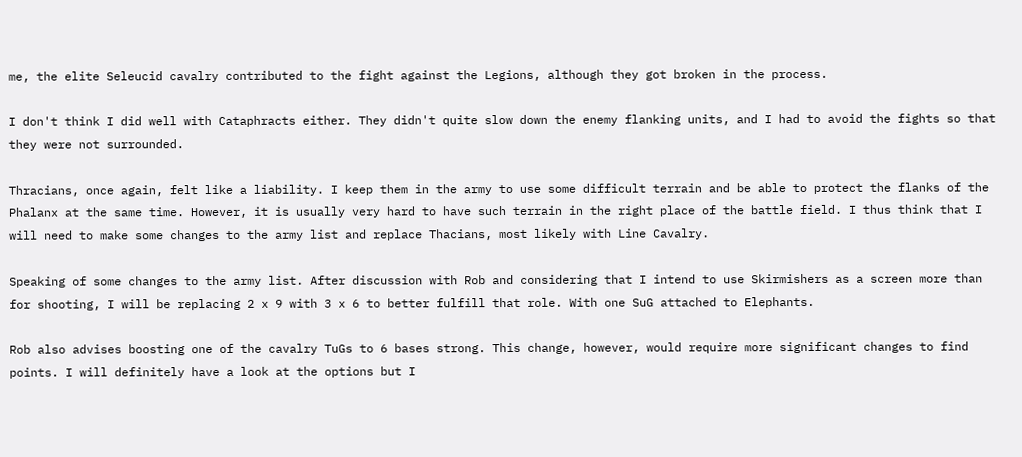me, the elite Seleucid cavalry contributed to the fight against the Legions, although they got broken in the process.

I don't think I did well with Cataphracts either. They didn't quite slow down the enemy flanking units, and I had to avoid the fights so that they were not surrounded.

Thracians, once again, felt like a liability. I keep them in the army to use some difficult terrain and be able to protect the flanks of the Phalanx at the same time. However, it is usually very hard to have such terrain in the right place of the battle field. I thus think that I will need to make some changes to the army list and replace Thacians, most likely with Line Cavalry.

Speaking of some changes to the army list. After discussion with Rob and considering that I intend to use Skirmishers as a screen more than for shooting, I will be replacing 2 x 9 with 3 x 6 to better fulfill that role. With one SuG attached to Elephants.

Rob also advises boosting one of the cavalry TuGs to 6 bases strong. This change, however, would require more significant changes to find points. I will definitely have a look at the options but I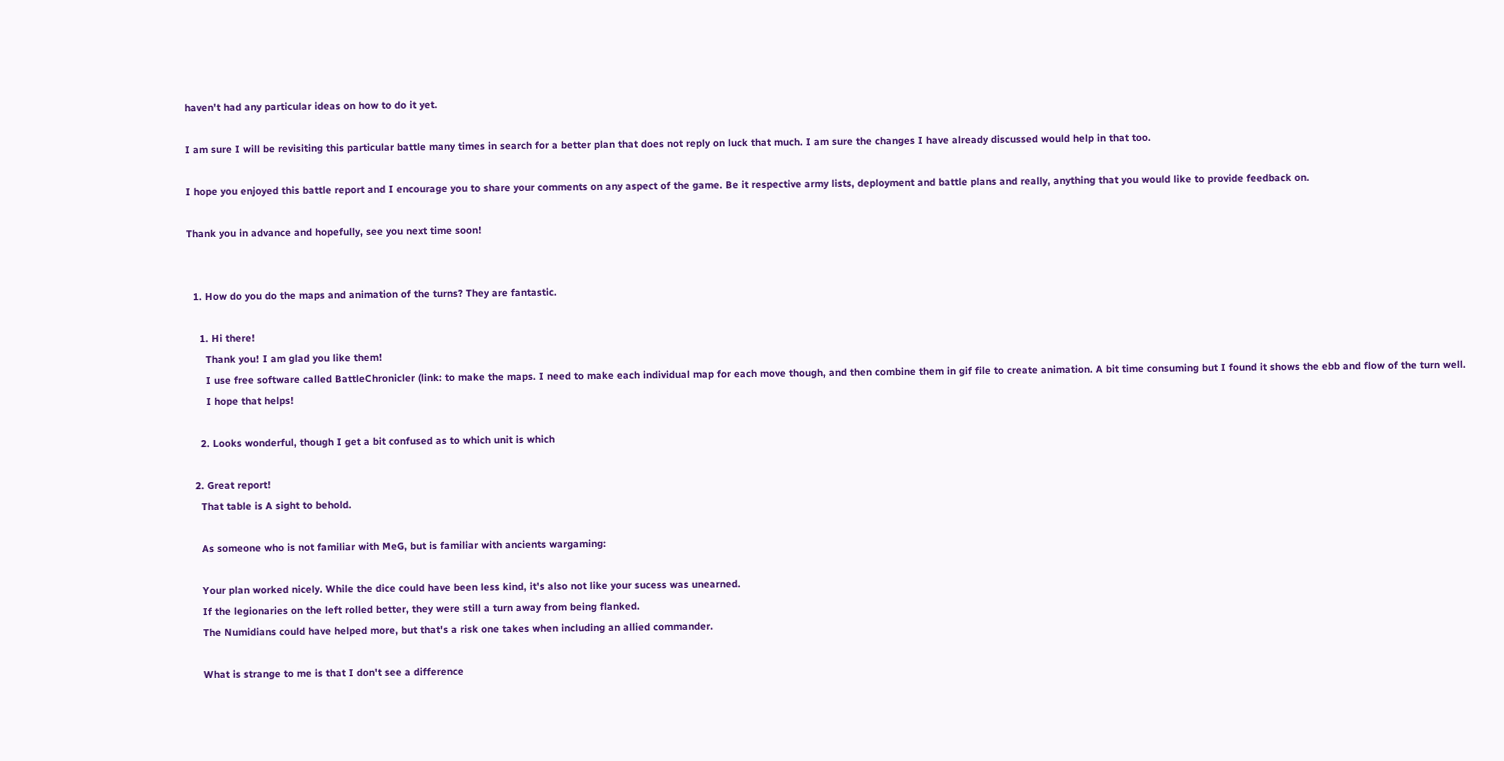haven't had any particular ideas on how to do it yet.

I am sure I will be revisiting this particular battle many times in search for a better plan that does not reply on luck that much. I am sure the changes I have already discussed would help in that too.

I hope you enjoyed this battle report and I encourage you to share your comments on any aspect of the game. Be it respective army lists, deployment and battle plans and really, anything that you would like to provide feedback on.

Thank you in advance and hopefully, see you next time soon!


  1. How do you do the maps and animation of the turns? They are fantastic.

    1. Hi there!
      Thank you! I am glad you like them!
      I use free software called BattleChronicler (link: to make the maps. I need to make each individual map for each move though, and then combine them in gif file to create animation. A bit time consuming but I found it shows the ebb and flow of the turn well.
      I hope that helps!

    2. Looks wonderful, though I get a bit confused as to which unit is which

  2. Great report!
    That table is A sight to behold.

    As someone who is not familiar with MeG, but is familiar with ancients wargaming:

    Your plan worked nicely. While the dice could have been less kind, it's also not like your sucess was unearned.
    If the legionaries on the left rolled better, they were still a turn away from being flanked.
    The Numidians could have helped more, but that's a risk one takes when including an allied commander.

    What is strange to me is that I don't see a difference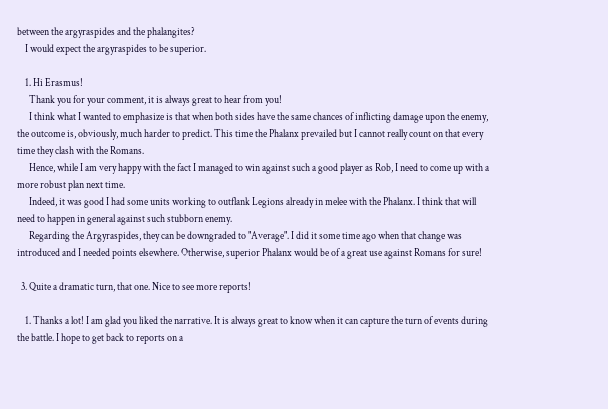between the argyraspides and the phalangites?
    I would expect the argyraspides to be superior.

    1. Hi Erasmus!
      Thank you for your comment, it is always great to hear from you!
      I think what I wanted to emphasize is that when both sides have the same chances of inflicting damage upon the enemy, the outcome is, obviously, much harder to predict. This time the Phalanx prevailed but I cannot really count on that every time they clash with the Romans.
      Hence, while I am very happy with the fact I managed to win against such a good player as Rob, I need to come up with a more robust plan next time.
      Indeed, it was good I had some units working to outflank Legions already in melee with the Phalanx. I think that will need to happen in general against such stubborn enemy.
      Regarding the Argyraspides, they can be downgraded to "Average". I did it some time ago when that change was introduced and I needed points elsewhere. Otherwise, superior Phalanx would be of a great use against Romans for sure!

  3. Quite a dramatic turn, that one. Nice to see more reports!

    1. Thanks a lot! I am glad you liked the narrative. It is always great to know when it can capture the turn of events during the battle. I hope to get back to reports on a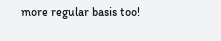more regular basis too!